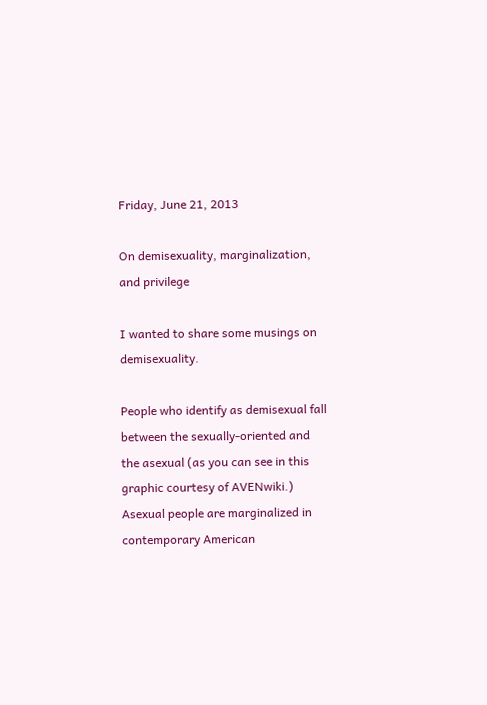Friday, June 21, 2013

On demisexuality, marginalization, and privilege

I wanted to share some musings on demisexuality.

People who identify as demisexual fall between the sexually-oriented and the asexual (as you can see in this graphic courtesy of AVENwiki.)   Asexual people are marginalized in contemporary American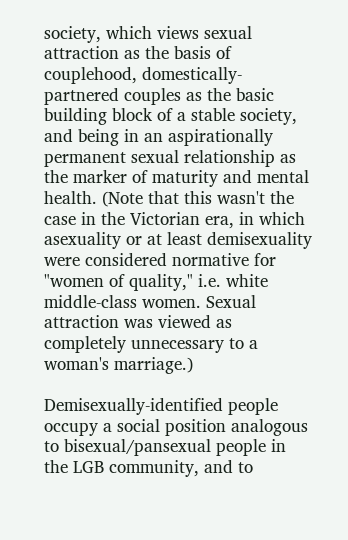society, which views sexual attraction as the basis of couplehood, domestically-partnered couples as the basic building block of a stable society, and being in an aspirationally permanent sexual relationship as the marker of maturity and mental health. (Note that this wasn't the case in the Victorian era, in which asexuality or at least demisexuality were considered normative for "women of quality," i.e. white middle-class women. Sexual attraction was viewed as completely unnecessary to a woman's marriage.)

Demisexually-identified people occupy a social position analogous to bisexual/pansexual people in the LGB community, and to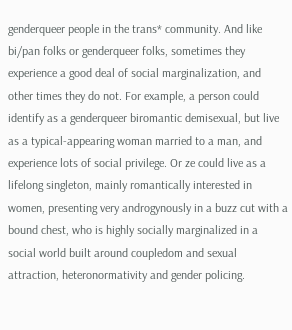genderqueer people in the trans* community. And like bi/pan folks or genderqueer folks, sometimes they experience a good deal of social marginalization, and other times they do not. For example, a person could identify as a genderqueer biromantic demisexual, but live as a typical-appearing woman married to a man, and experience lots of social privilege. Or ze could live as a lifelong singleton, mainly romantically interested in women, presenting very androgynously in a buzz cut with a bound chest, who is highly socially marginalized in a social world built around coupledom and sexual attraction, heteronormativity and gender policing.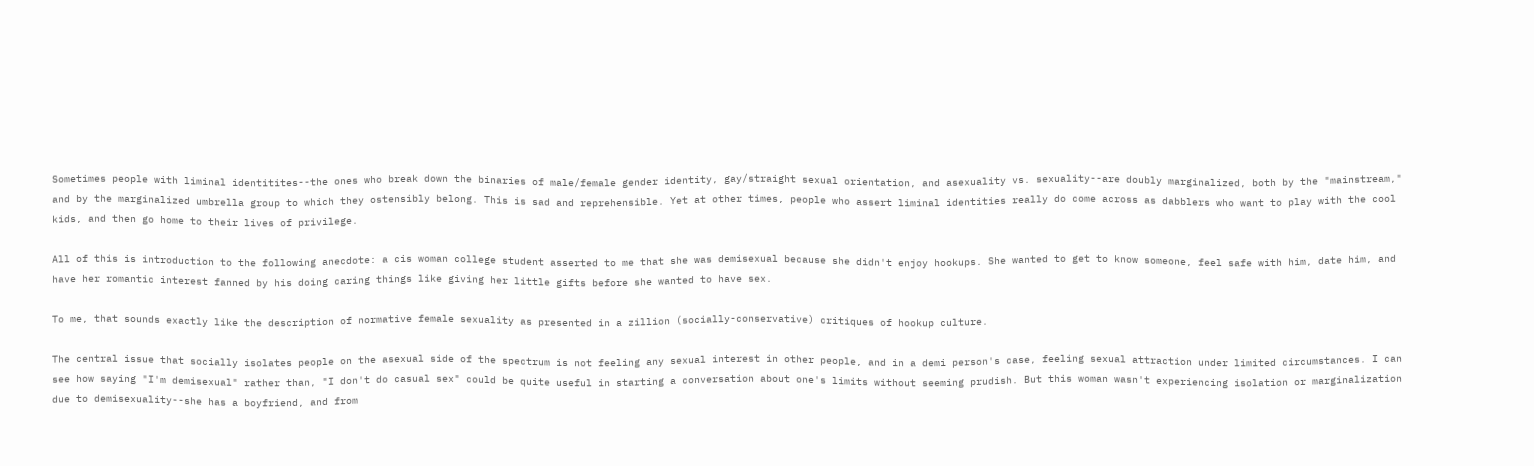Sometimes people with liminal identitites--the ones who break down the binaries of male/female gender identity, gay/straight sexual orientation, and asexuality vs. sexuality--are doubly marginalized, both by the "mainstream," and by the marginalized umbrella group to which they ostensibly belong. This is sad and reprehensible. Yet at other times, people who assert liminal identities really do come across as dabblers who want to play with the cool kids, and then go home to their lives of privilege.

All of this is introduction to the following anecdote: a cis woman college student asserted to me that she was demisexual because she didn't enjoy hookups. She wanted to get to know someone, feel safe with him, date him, and have her romantic interest fanned by his doing caring things like giving her little gifts before she wanted to have sex.

To me, that sounds exactly like the description of normative female sexuality as presented in a zillion (socially-conservative) critiques of hookup culture.

The central issue that socially isolates people on the asexual side of the spectrum is not feeling any sexual interest in other people, and in a demi person's case, feeling sexual attraction under limited circumstances. I can see how saying "I'm demisexual" rather than, "I don't do casual sex" could be quite useful in starting a conversation about one's limits without seeming prudish. But this woman wasn't experiencing isolation or marginalization due to demisexuality--she has a boyfriend, and from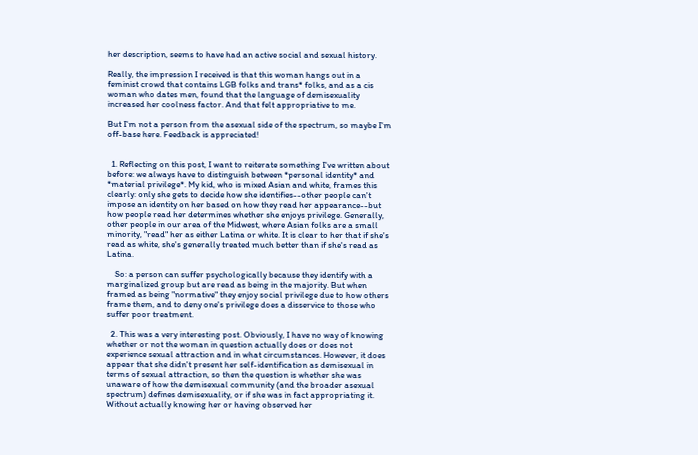her description, seems to have had an active social and sexual history.

Really, the impression I received is that this woman hangs out in a feminist crowd that contains LGB folks and trans* folks, and as a cis woman who dates men, found that the language of demisexuality increased her coolness factor. And that felt appropriative to me.

But I'm not a person from the asexual side of the spectrum, so maybe I'm off-base here. Feedback is appreciated!


  1. Reflecting on this post, I want to reiterate something I've written about before: we always have to distinguish between *personal identity* and *material privilege*. My kid, who is mixed Asian and white, frames this clearly: only she gets to decide how she identifies--other people can't impose an identity on her based on how they read her appearance--but how people read her determines whether she enjoys privilege. Generally, other people in our area of the Midwest, where Asian folks are a small minority, "read" her as either Latina or white. It is clear to her that if she's read as white, she's generally treated much better than if she's read as Latina.

    So: a person can suffer psychologically because they identify with a marginalized group but are read as being in the majority. But when framed as being "normative" they enjoy social privilege due to how others frame them, and to deny one's privilege does a disservice to those who suffer poor treatment.

  2. This was a very interesting post. Obviously, I have no way of knowing whether or not the woman in question actually does or does not experience sexual attraction and in what circumstances. However, it does appear that she didn't present her self-identification as demisexual in terms of sexual attraction, so then the question is whether she was unaware of how the demisexual community (and the broader asexual spectrum) defines demisexuality, or if she was in fact appropriating it. Without actually knowing her or having observed her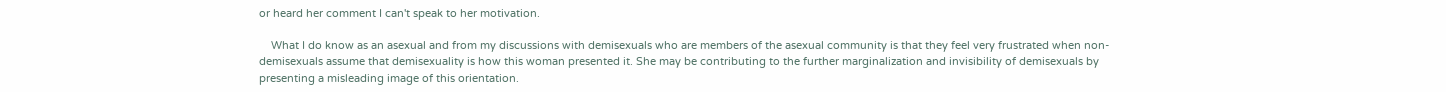or heard her comment I can't speak to her motivation.

    What I do know as an asexual and from my discussions with demisexuals who are members of the asexual community is that they feel very frustrated when non-demisexuals assume that demisexuality is how this woman presented it. She may be contributing to the further marginalization and invisibility of demisexuals by presenting a misleading image of this orientation.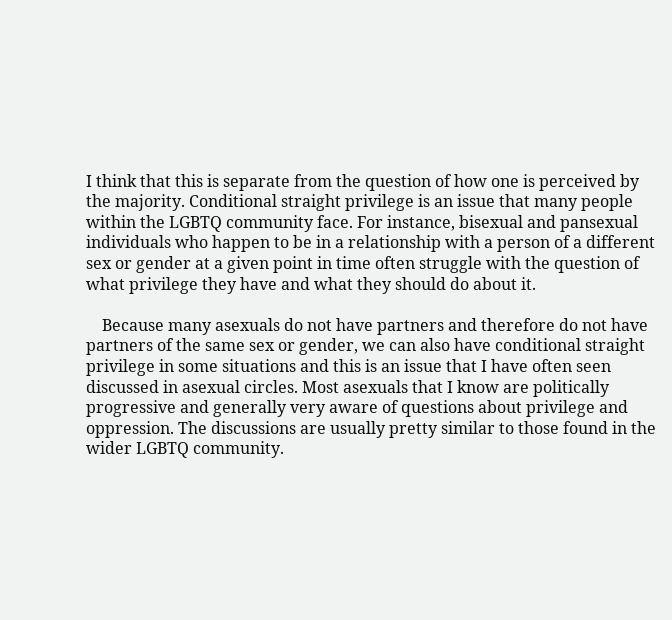I think that this is separate from the question of how one is perceived by the majority. Conditional straight privilege is an issue that many people within the LGBTQ community face. For instance, bisexual and pansexual individuals who happen to be in a relationship with a person of a different sex or gender at a given point in time often struggle with the question of what privilege they have and what they should do about it.

    Because many asexuals do not have partners and therefore do not have partners of the same sex or gender, we can also have conditional straight privilege in some situations and this is an issue that I have often seen discussed in asexual circles. Most asexuals that I know are politically progressive and generally very aware of questions about privilege and oppression. The discussions are usually pretty similar to those found in the wider LGBTQ community.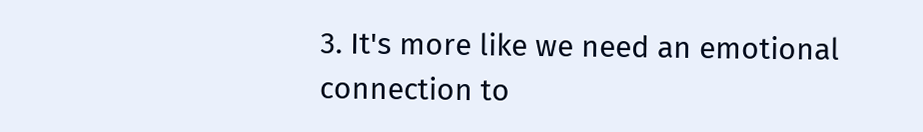3. It's more like we need an emotional connection to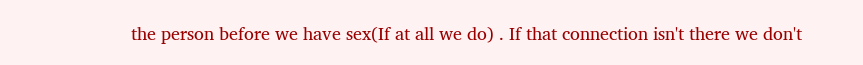the person before we have sex(If at all we do) . If that connection isn't there we don't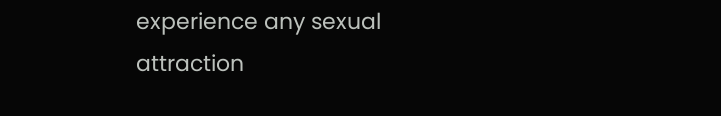experience any sexual attraction